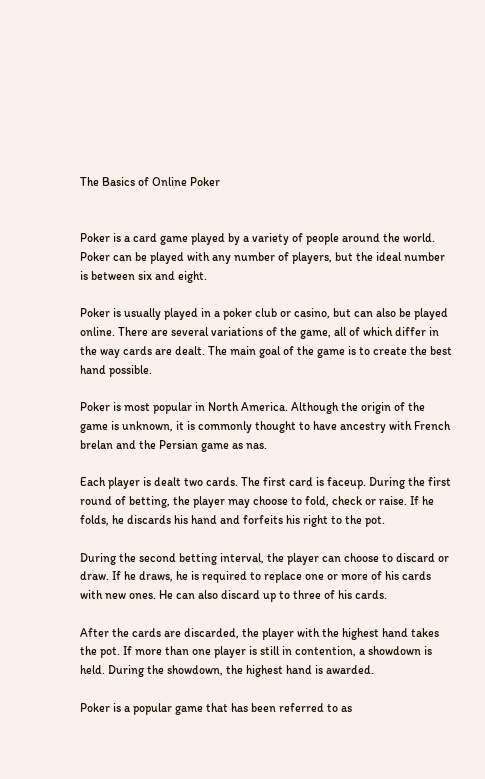The Basics of Online Poker


Poker is a card game played by a variety of people around the world. Poker can be played with any number of players, but the ideal number is between six and eight.

Poker is usually played in a poker club or casino, but can also be played online. There are several variations of the game, all of which differ in the way cards are dealt. The main goal of the game is to create the best hand possible.

Poker is most popular in North America. Although the origin of the game is unknown, it is commonly thought to have ancestry with French brelan and the Persian game as nas.

Each player is dealt two cards. The first card is faceup. During the first round of betting, the player may choose to fold, check or raise. If he folds, he discards his hand and forfeits his right to the pot.

During the second betting interval, the player can choose to discard or draw. If he draws, he is required to replace one or more of his cards with new ones. He can also discard up to three of his cards.

After the cards are discarded, the player with the highest hand takes the pot. If more than one player is still in contention, a showdown is held. During the showdown, the highest hand is awarded.

Poker is a popular game that has been referred to as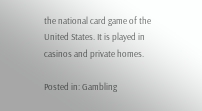the national card game of the United States. It is played in casinos and private homes.

Posted in: Gambling